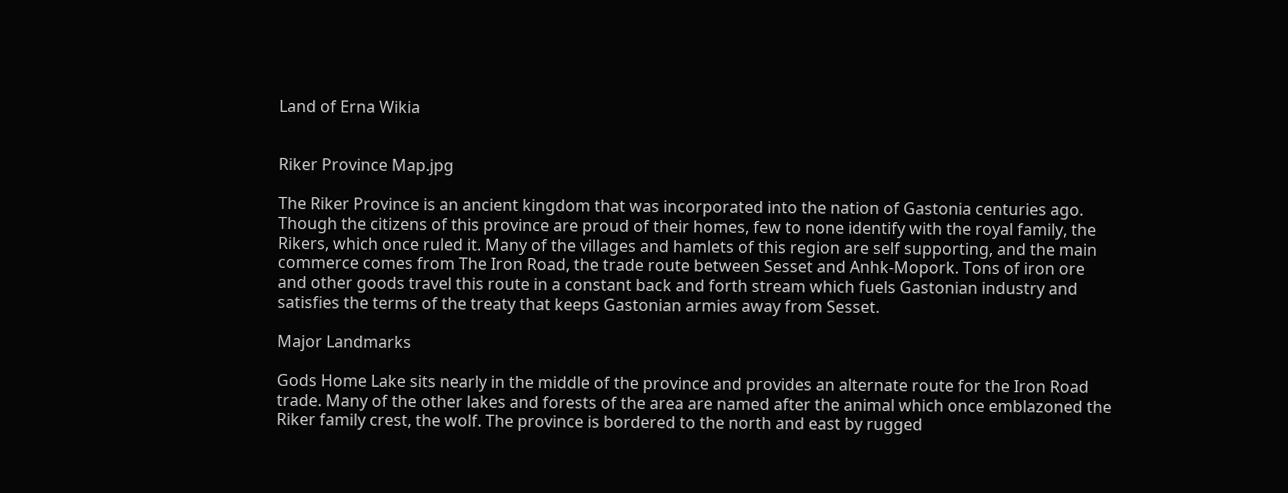Land of Erna Wikia


Riker Province Map.jpg

The Riker Province is an ancient kingdom that was incorporated into the nation of Gastonia centuries ago. Though the citizens of this province are proud of their homes, few to none identify with the royal family, the Rikers, which once ruled it. Many of the villages and hamlets of this region are self supporting, and the main commerce comes from The Iron Road, the trade route between Sesset and Anhk-Mopork. Tons of iron ore and other goods travel this route in a constant back and forth stream which fuels Gastonian industry and satisfies the terms of the treaty that keeps Gastonian armies away from Sesset.

Major Landmarks

Gods Home Lake sits nearly in the middle of the province and provides an alternate route for the Iron Road trade. Many of the other lakes and forests of the area are named after the animal which once emblazoned the Riker family crest, the wolf. The province is bordered to the north and east by rugged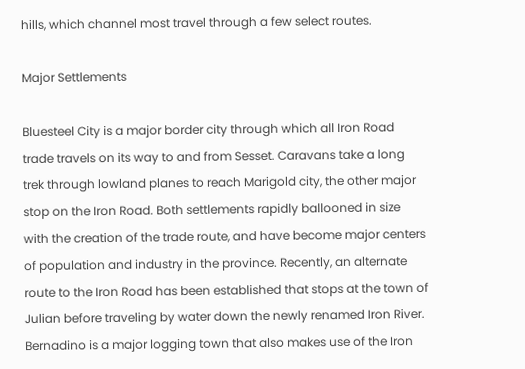hills, which channel most travel through a few select routes.

Major Settlements

Bluesteel City is a major border city through which all Iron Road trade travels on its way to and from Sesset. Caravans take a long trek through lowland planes to reach Marigold city, the other major stop on the Iron Road. Both settlements rapidly ballooned in size with the creation of the trade route, and have become major centers of population and industry in the province. Recently, an alternate route to the Iron Road has been established that stops at the town of Julian before traveling by water down the newly renamed Iron River. Bernadino is a major logging town that also makes use of the Iron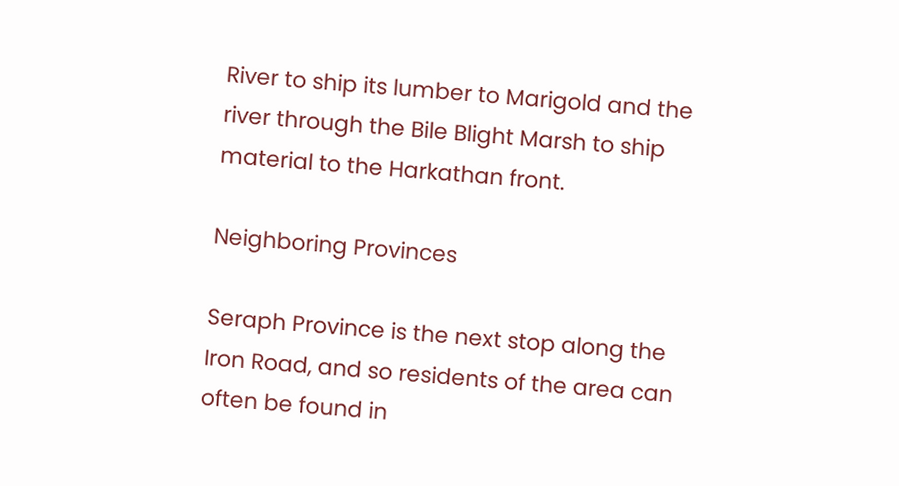River to ship its lumber to Marigold and the river through the Bile Blight Marsh to ship material to the Harkathan front.

Neighboring Provinces

Seraph Province is the next stop along the Iron Road, and so residents of the area can often be found in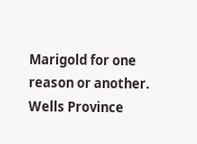Marigold for one reason or another. Wells Province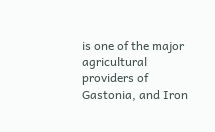is one of the major agricultural providers of Gastonia, and Iron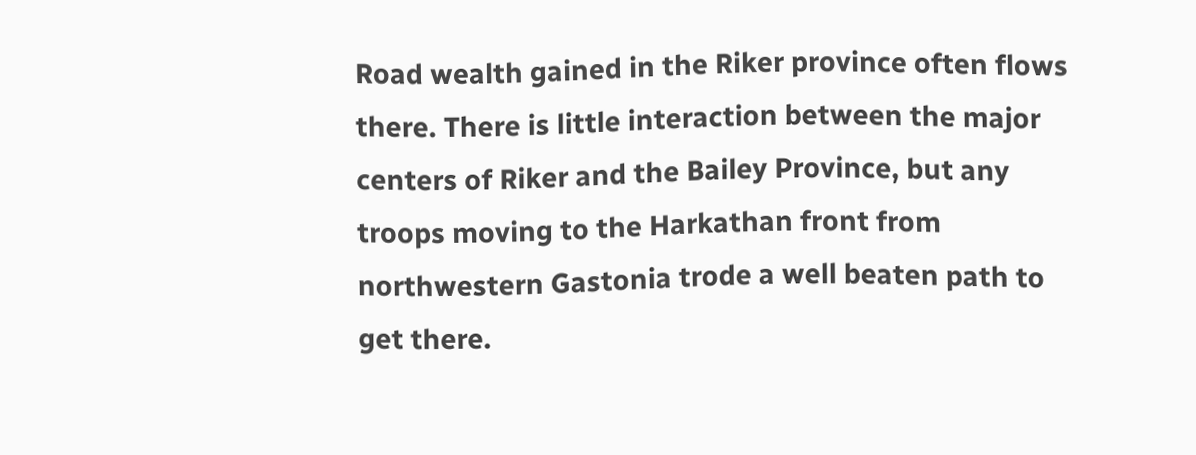Road wealth gained in the Riker province often flows there. There is little interaction between the major centers of Riker and the Bailey Province, but any troops moving to the Harkathan front from northwestern Gastonia trode a well beaten path to get there.